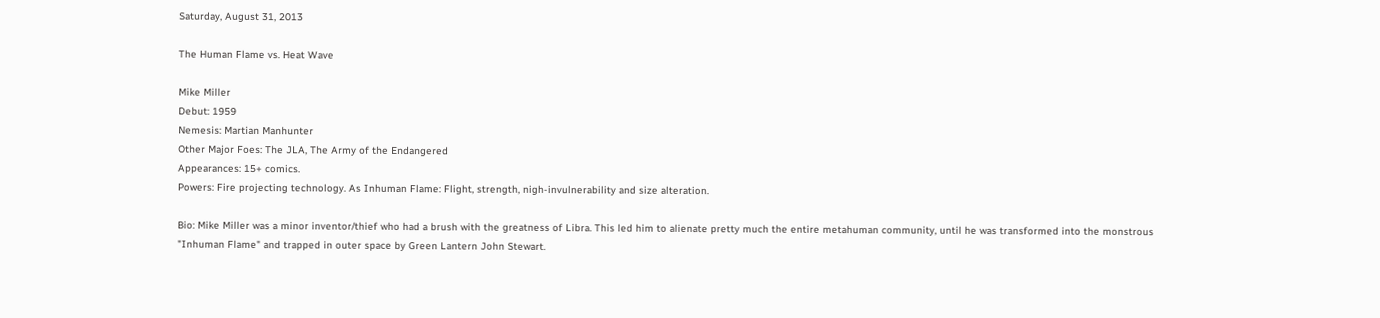Saturday, August 31, 2013

The Human Flame vs. Heat Wave

Mike Miller
Debut: 1959
Nemesis: Martian Manhunter
Other Major Foes: The JLA, The Army of the Endangered
Appearances: 15+ comics.
Powers: Fire projecting technology. As Inhuman Flame: Flight, strength, nigh-invulnerability and size alteration.

Bio: Mike Miller was a minor inventor/thief who had a brush with the greatness of Libra. This led him to alienate pretty much the entire metahuman community, until he was transformed into the monstrous "Inhuman Flame" and trapped in outer space by Green Lantern John Stewart.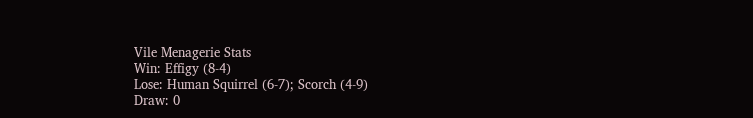Vile Menagerie Stats
Win: Effigy (8-4)
Lose: Human Squirrel (6-7); Scorch (4-9)
Draw: 0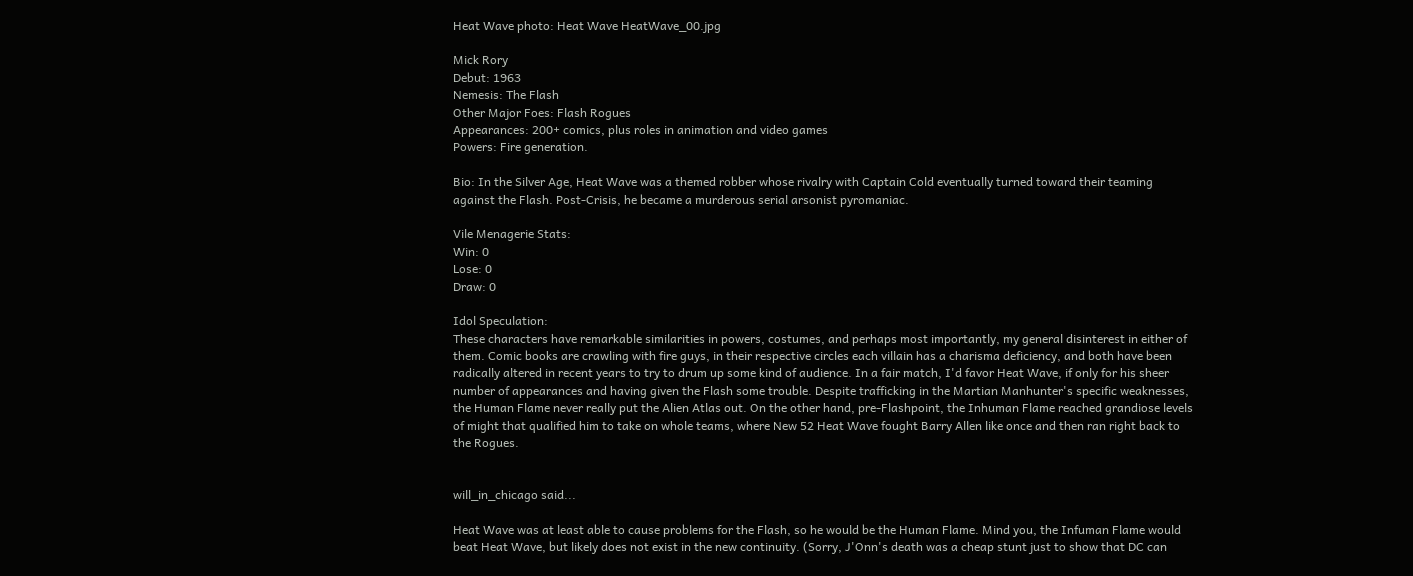Heat Wave photo: Heat Wave HeatWave_00.jpg

Mick Rory
Debut: 1963
Nemesis: The Flash
Other Major Foes: Flash Rogues
Appearances: 200+ comics, plus roles in animation and video games
Powers: Fire generation.

Bio: In the Silver Age, Heat Wave was a themed robber whose rivalry with Captain Cold eventually turned toward their teaming against the Flash. Post-Crisis, he became a murderous serial arsonist pyromaniac.

Vile Menagerie Stats:
Win: 0
Lose: 0
Draw: 0

Idol Speculation:
These characters have remarkable similarities in powers, costumes, and perhaps most importantly, my general disinterest in either of them. Comic books are crawling with fire guys, in their respective circles each villain has a charisma deficiency, and both have been radically altered in recent years to try to drum up some kind of audience. In a fair match, I'd favor Heat Wave, if only for his sheer number of appearances and having given the Flash some trouble. Despite trafficking in the Martian Manhunter's specific weaknesses, the Human Flame never really put the Alien Atlas out. On the other hand, pre-Flashpoint, the Inhuman Flame reached grandiose levels of might that qualified him to take on whole teams, where New 52 Heat Wave fought Barry Allen like once and then ran right back to the Rogues.


will_in_chicago said...

Heat Wave was at least able to cause problems for the Flash, so he would be the Human Flame. Mind you, the Infuman Flame would beat Heat Wave, but likely does not exist in the new continuity. (Sorry, J'Onn's death was a cheap stunt just to show that DC can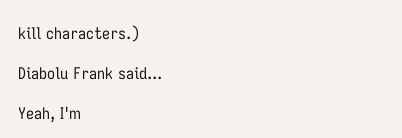kill characters.)

Diabolu Frank said...

Yeah, I'm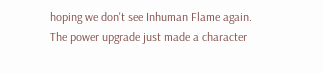hoping we don't see Inhuman Flame again. The power upgrade just made a character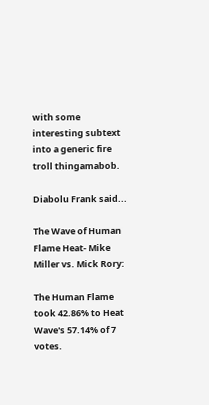with some interesting subtext into a generic fire troll thingamabob.

Diabolu Frank said...

The Wave of Human Flame Heat- Mike Miller vs. Mick Rory:

The Human Flame took 42.86% to Heat Wave's 57.14% of 7 votes.